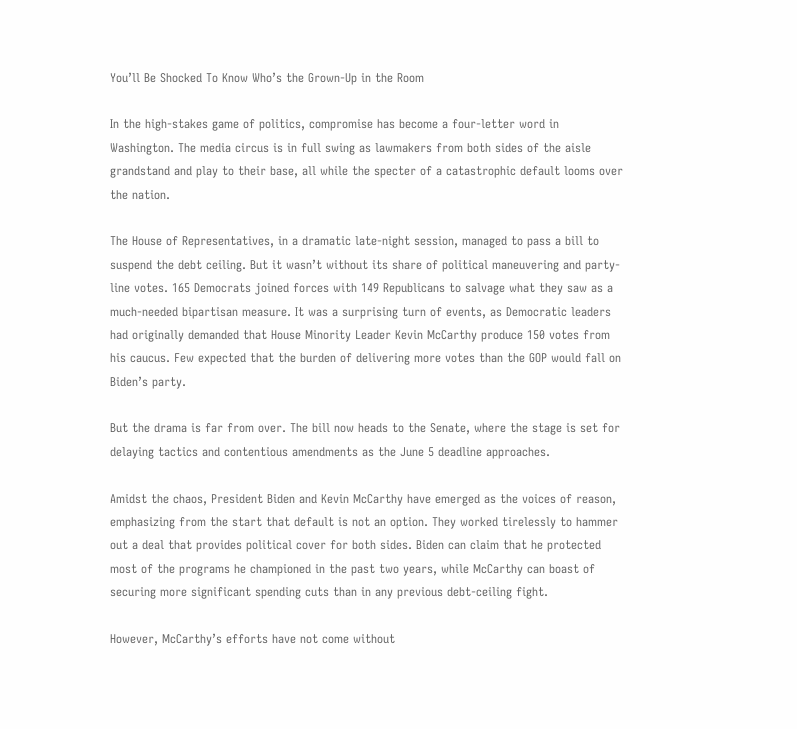You’ll Be Shocked To Know Who’s the Grown-Up in the Room

In the high-stakes game of politics, compromise has become a four-letter word in Washington. The media circus is in full swing as lawmakers from both sides of the aisle grandstand and play to their base, all while the specter of a catastrophic default looms over the nation.

The House of Representatives, in a dramatic late-night session, managed to pass a bill to suspend the debt ceiling. But it wasn’t without its share of political maneuvering and party-line votes. 165 Democrats joined forces with 149 Republicans to salvage what they saw as a much-needed bipartisan measure. It was a surprising turn of events, as Democratic leaders had originally demanded that House Minority Leader Kevin McCarthy produce 150 votes from his caucus. Few expected that the burden of delivering more votes than the GOP would fall on Biden’s party.

But the drama is far from over. The bill now heads to the Senate, where the stage is set for delaying tactics and contentious amendments as the June 5 deadline approaches.

Amidst the chaos, President Biden and Kevin McCarthy have emerged as the voices of reason, emphasizing from the start that default is not an option. They worked tirelessly to hammer out a deal that provides political cover for both sides. Biden can claim that he protected most of the programs he championed in the past two years, while McCarthy can boast of securing more significant spending cuts than in any previous debt-ceiling fight.

However, McCarthy’s efforts have not come without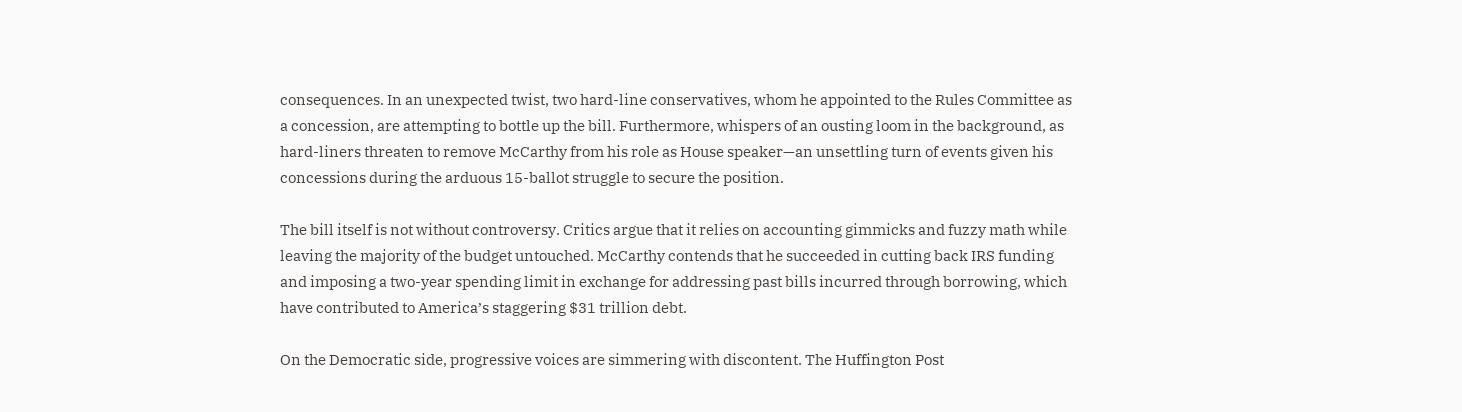consequences. In an unexpected twist, two hard-line conservatives, whom he appointed to the Rules Committee as a concession, are attempting to bottle up the bill. Furthermore, whispers of an ousting loom in the background, as hard-liners threaten to remove McCarthy from his role as House speaker—an unsettling turn of events given his concessions during the arduous 15-ballot struggle to secure the position.

The bill itself is not without controversy. Critics argue that it relies on accounting gimmicks and fuzzy math while leaving the majority of the budget untouched. McCarthy contends that he succeeded in cutting back IRS funding and imposing a two-year spending limit in exchange for addressing past bills incurred through borrowing, which have contributed to America’s staggering $31 trillion debt.

On the Democratic side, progressive voices are simmering with discontent. The Huffington Post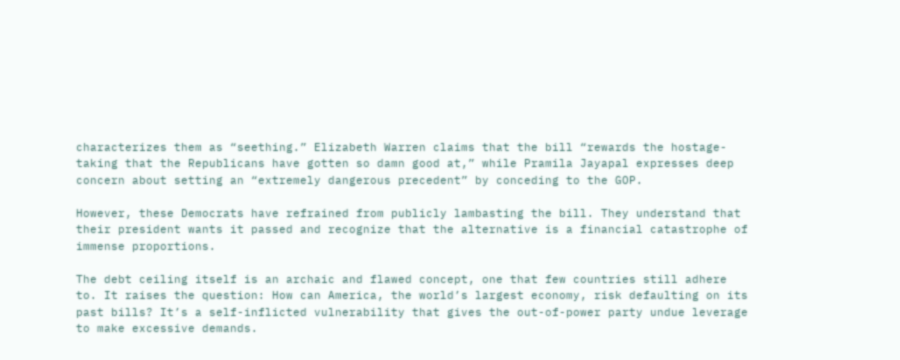characterizes them as “seething.” Elizabeth Warren claims that the bill “rewards the hostage-taking that the Republicans have gotten so damn good at,” while Pramila Jayapal expresses deep concern about setting an “extremely dangerous precedent” by conceding to the GOP.

However, these Democrats have refrained from publicly lambasting the bill. They understand that their president wants it passed and recognize that the alternative is a financial catastrophe of immense proportions.

The debt ceiling itself is an archaic and flawed concept, one that few countries still adhere to. It raises the question: How can America, the world’s largest economy, risk defaulting on its past bills? It’s a self-inflicted vulnerability that gives the out-of-power party undue leverage to make excessive demands.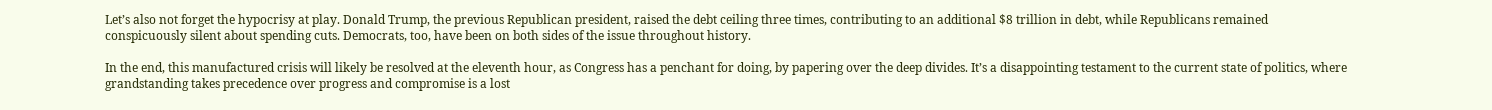Let’s also not forget the hypocrisy at play. Donald Trump, the previous Republican president, raised the debt ceiling three times, contributing to an additional $8 trillion in debt, while Republicans remained conspicuously silent about spending cuts. Democrats, too, have been on both sides of the issue throughout history.

In the end, this manufactured crisis will likely be resolved at the eleventh hour, as Congress has a penchant for doing, by papering over the deep divides. It’s a disappointing testament to the current state of politics, where grandstanding takes precedence over progress and compromise is a lost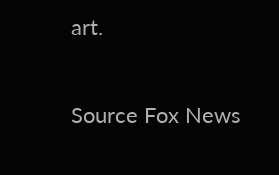art.

Source Fox News